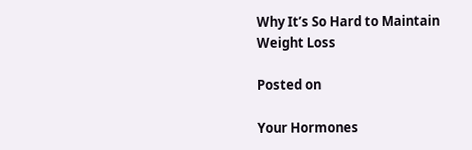Why It’s So Hard to Maintain Weight Loss

Posted on

Your Hormones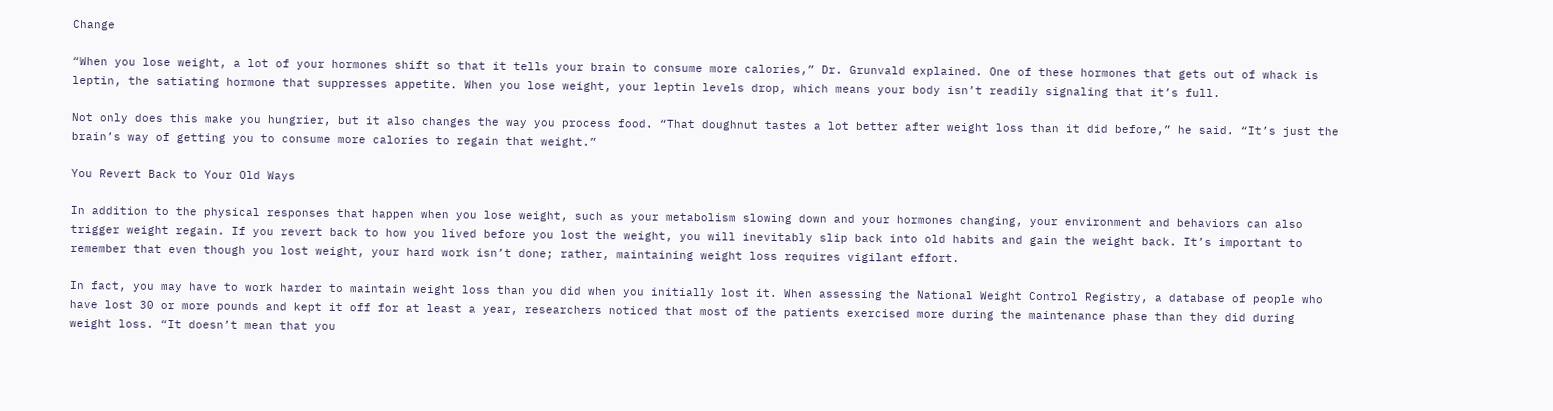Change

“When you lose weight, a lot of your hormones shift so that it tells your brain to consume more calories,” Dr. Grunvald explained. One of these hormones that gets out of whack is leptin, the satiating hormone that suppresses appetite. When you lose weight, your leptin levels drop, which means your body isn’t readily signaling that it’s full.

Not only does this make you hungrier, but it also changes the way you process food. “That doughnut tastes a lot better after weight loss than it did before,” he said. “It’s just the brain’s way of getting you to consume more calories to regain that weight.”

You Revert Back to Your Old Ways

In addition to the physical responses that happen when you lose weight, such as your metabolism slowing down and your hormones changing, your environment and behaviors can also trigger weight regain. If you revert back to how you lived before you lost the weight, you will inevitably slip back into old habits and gain the weight back. It’s important to remember that even though you lost weight, your hard work isn’t done; rather, maintaining weight loss requires vigilant effort.

In fact, you may have to work harder to maintain weight loss than you did when you initially lost it. When assessing the National Weight Control Registry, a database of people who have lost 30 or more pounds and kept it off for at least a year, researchers noticed that most of the patients exercised more during the maintenance phase than they did during weight loss. “It doesn’t mean that you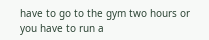have to go to the gym two hours or you have to run a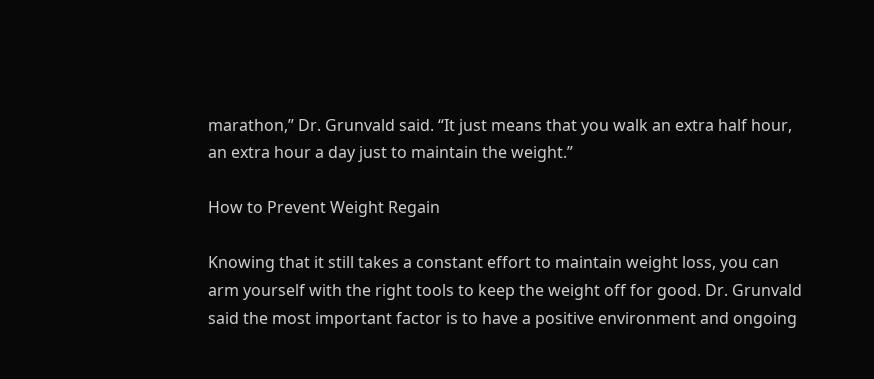marathon,” Dr. Grunvald said. “It just means that you walk an extra half hour, an extra hour a day just to maintain the weight.”

How to Prevent Weight Regain

Knowing that it still takes a constant effort to maintain weight loss, you can arm yourself with the right tools to keep the weight off for good. Dr. Grunvald said the most important factor is to have a positive environment and ongoing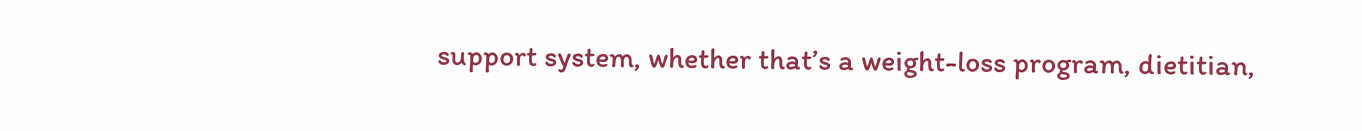support system, whether that’s a weight-loss program, dietitian,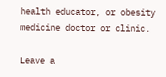health educator, or obesity medicine doctor or clinic.

Leave a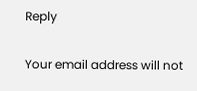Reply

Your email address will not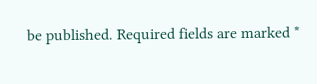be published. Required fields are marked *